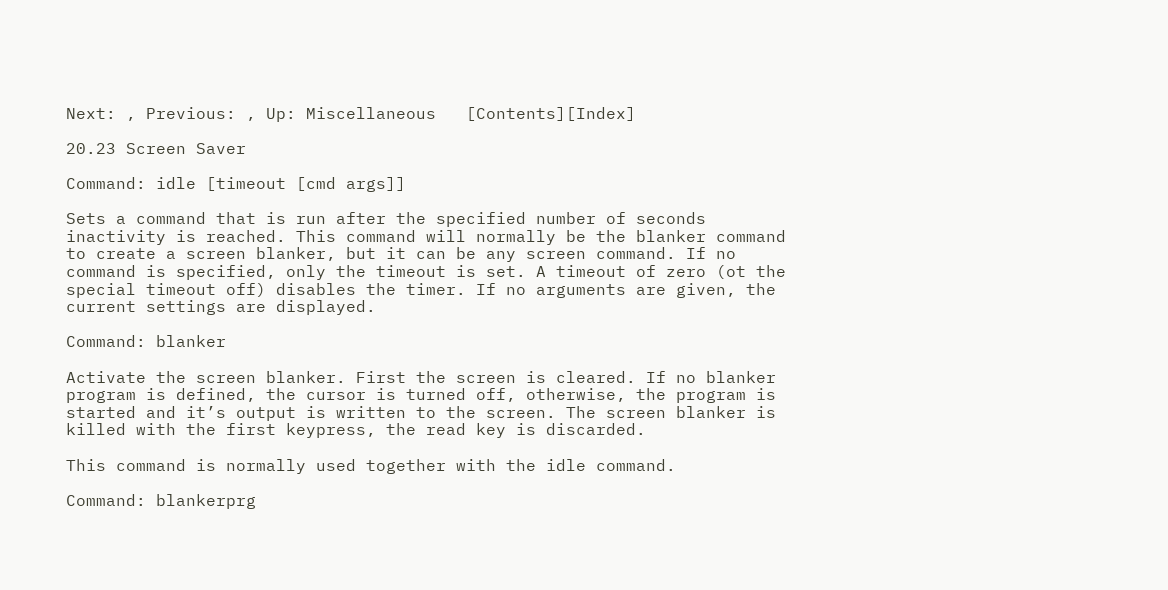Next: , Previous: , Up: Miscellaneous   [Contents][Index]

20.23 Screen Saver

Command: idle [timeout [cmd args]]

Sets a command that is run after the specified number of seconds inactivity is reached. This command will normally be the blanker command to create a screen blanker, but it can be any screen command. If no command is specified, only the timeout is set. A timeout of zero (ot the special timeout off) disables the timer. If no arguments are given, the current settings are displayed.

Command: blanker

Activate the screen blanker. First the screen is cleared. If no blanker program is defined, the cursor is turned off, otherwise, the program is started and it’s output is written to the screen. The screen blanker is killed with the first keypress, the read key is discarded.

This command is normally used together with the idle command.

Command: blankerprg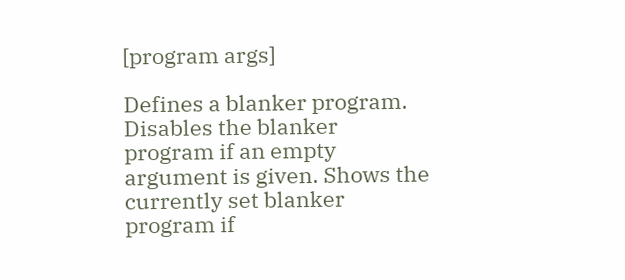[program args]

Defines a blanker program. Disables the blanker program if an empty argument is given. Shows the currently set blanker program if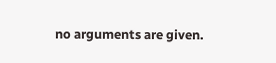no arguments are given.